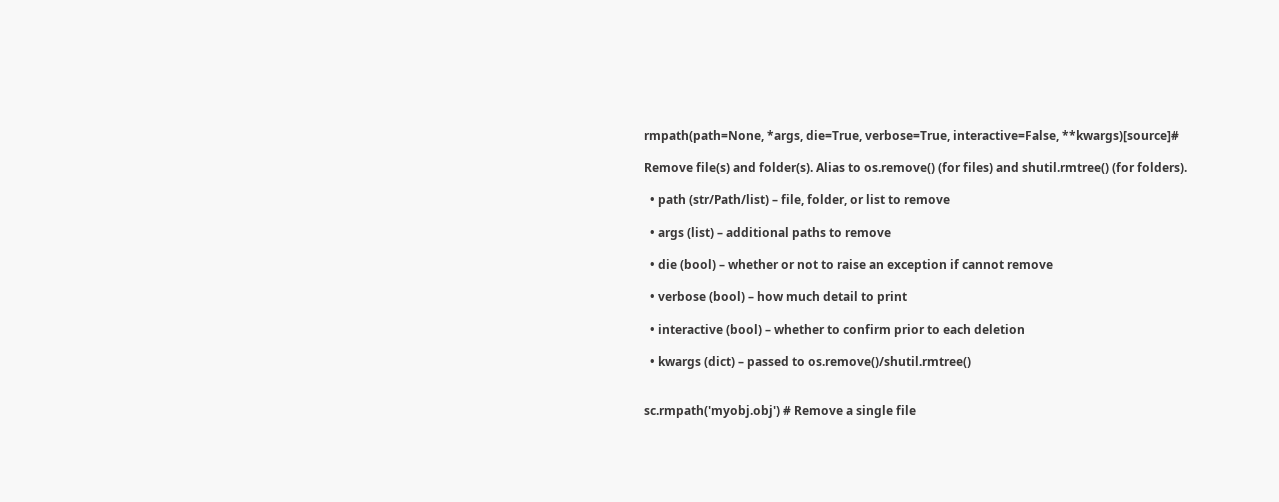rmpath(path=None, *args, die=True, verbose=True, interactive=False, **kwargs)[source]#

Remove file(s) and folder(s). Alias to os.remove() (for files) and shutil.rmtree() (for folders).

  • path (str/Path/list) – file, folder, or list to remove

  • args (list) – additional paths to remove

  • die (bool) – whether or not to raise an exception if cannot remove

  • verbose (bool) – how much detail to print

  • interactive (bool) – whether to confirm prior to each deletion

  • kwargs (dict) – passed to os.remove()/shutil.rmtree()


sc.rmpath('myobj.obj') # Remove a single file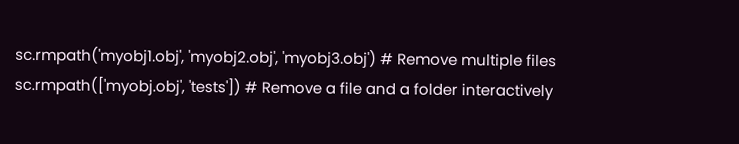sc.rmpath('myobj1.obj', 'myobj2.obj', 'myobj3.obj') # Remove multiple files
sc.rmpath(['myobj.obj', 'tests']) # Remove a file and a folder interactively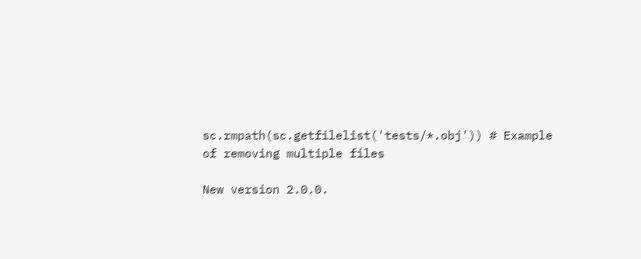sc.rmpath(sc.getfilelist('tests/*.obj')) # Example of removing multiple files

New version 2.0.0.